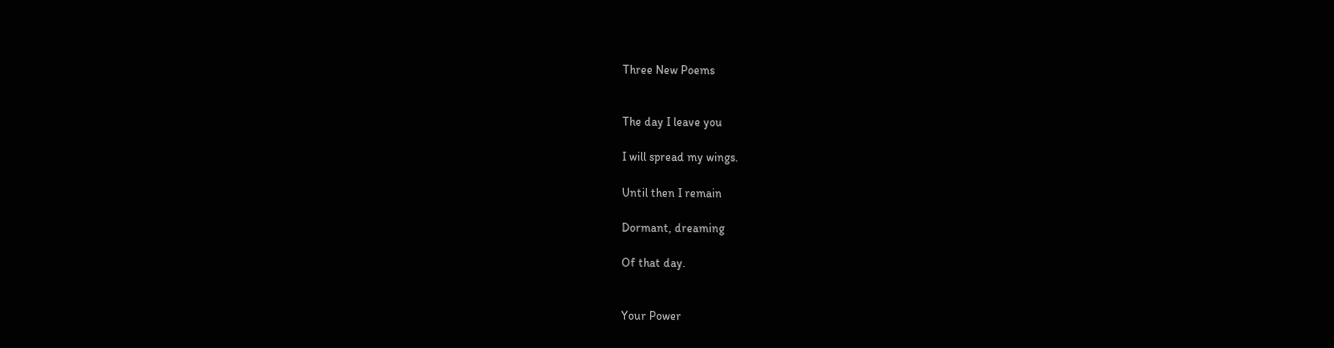Three New Poems


The day I leave you

I will spread my wings.

Until then I remain

Dormant, dreaming

Of that day.


Your Power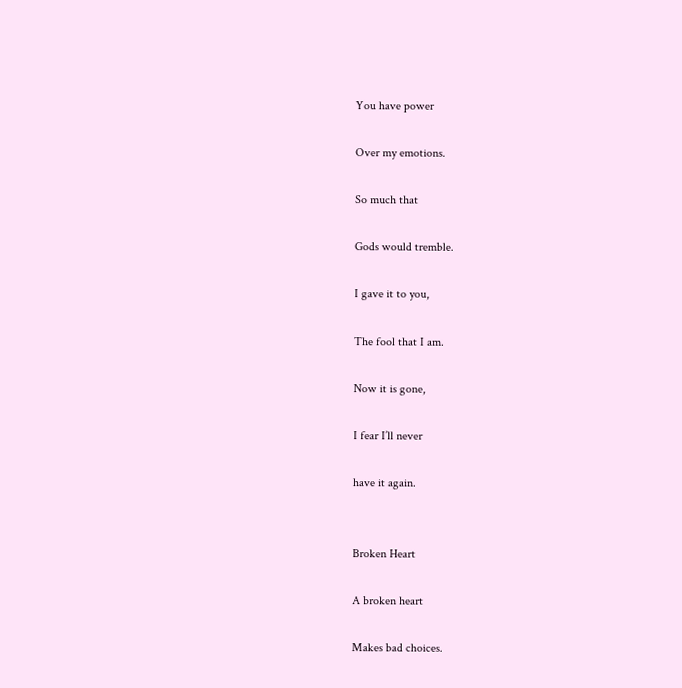You have power

Over my emotions.

So much that

Gods would tremble.

I gave it to you,

The fool that I am.

Now it is gone,

I fear I’ll never

have it again.


Broken Heart

A broken heart

Makes bad choices.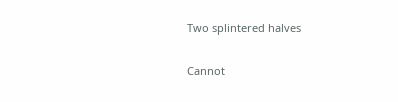Two splintered halves

Cannot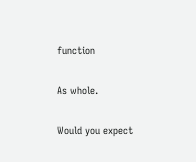function

As whole.

Would you expect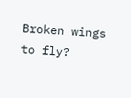Broken wings to fly?